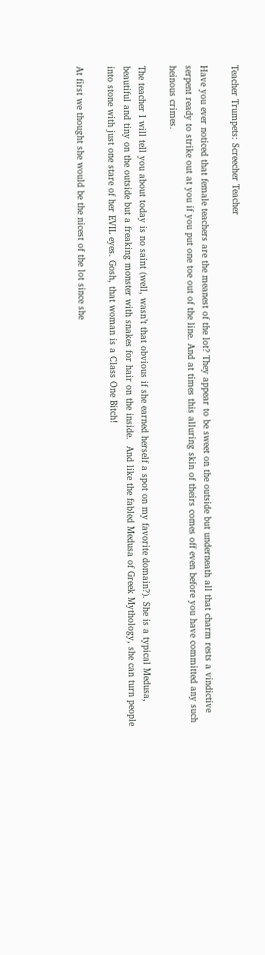Teacher Trumpets: Screecher Teacher

Have you ever noticed that female teachers are the meanest of the lot? They appear to be sweet on the outside but underneath all that charm rests a vindictive serpent ready to strike out at you if you put one toe out of the line. And at times this alluring skin of theirs comes off even before you have committed any such heinous crimes.

The teacher I will tell you about today is no saint (well, wasn’t that obvious if she earned herself a spot on my favorite domain?). She is a typical Medusa, beautiful and tiny on the outside but a freaking monster with snakes for hair on the inside.  And like the fabled Medusa of Greek Mythology, she can turn people into stone with just one stare of her EVIL eyes. Gosh, that woman is a Class One Bitch!

At first we thought she would be the nicest of the lot since she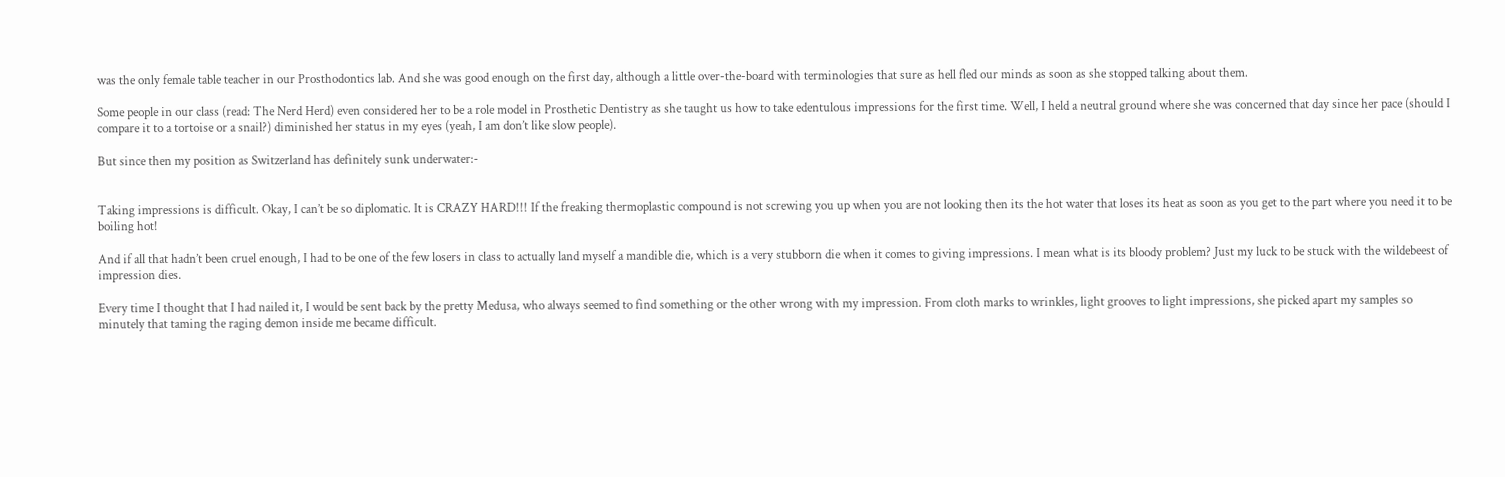was the only female table teacher in our Prosthodontics lab. And she was good enough on the first day, although a little over-the-board with terminologies that sure as hell fled our minds as soon as she stopped talking about them.

Some people in our class (read: The Nerd Herd) even considered her to be a role model in Prosthetic Dentistry as she taught us how to take edentulous impressions for the first time. Well, I held a neutral ground where she was concerned that day since her pace (should I compare it to a tortoise or a snail?) diminished her status in my eyes (yeah, I am don’t like slow people).

But since then my position as Switzerland has definitely sunk underwater:-


Taking impressions is difficult. Okay, I can’t be so diplomatic. It is CRAZY HARD!!! If the freaking thermoplastic compound is not screwing you up when you are not looking then its the hot water that loses its heat as soon as you get to the part where you need it to be boiling hot!

And if all that hadn’t been cruel enough, I had to be one of the few losers in class to actually land myself a mandible die, which is a very stubborn die when it comes to giving impressions. I mean what is its bloody problem? Just my luck to be stuck with the wildebeest of impression dies.

Every time I thought that I had nailed it, I would be sent back by the pretty Medusa, who always seemed to find something or the other wrong with my impression. From cloth marks to wrinkles, light grooves to light impressions, she picked apart my samples so minutely that taming the raging demon inside me became difficult.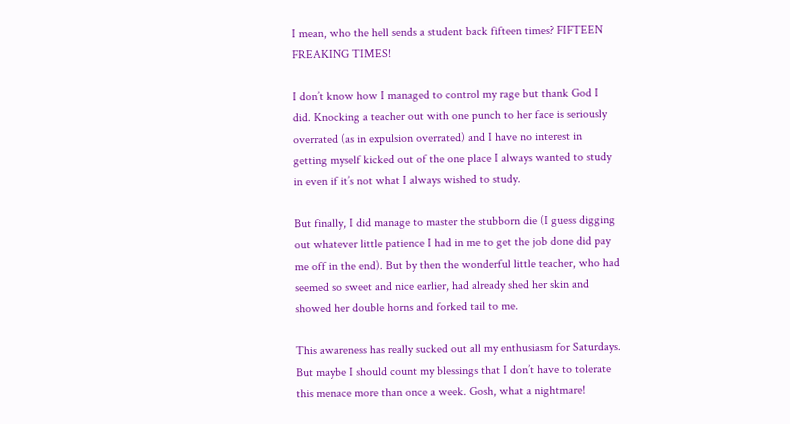I mean, who the hell sends a student back fifteen times? FIFTEEN FREAKING TIMES!

I don’t know how I managed to control my rage but thank God I did. Knocking a teacher out with one punch to her face is seriously overrated (as in expulsion overrated) and I have no interest in getting myself kicked out of the one place I always wanted to study in even if it’s not what I always wished to study.

But finally, I did manage to master the stubborn die (I guess digging out whatever little patience I had in me to get the job done did pay me off in the end). But by then the wonderful little teacher, who had seemed so sweet and nice earlier, had already shed her skin and showed her double horns and forked tail to me.

This awareness has really sucked out all my enthusiasm for Saturdays. But maybe I should count my blessings that I don’t have to tolerate this menace more than once a week. Gosh, what a nightmare!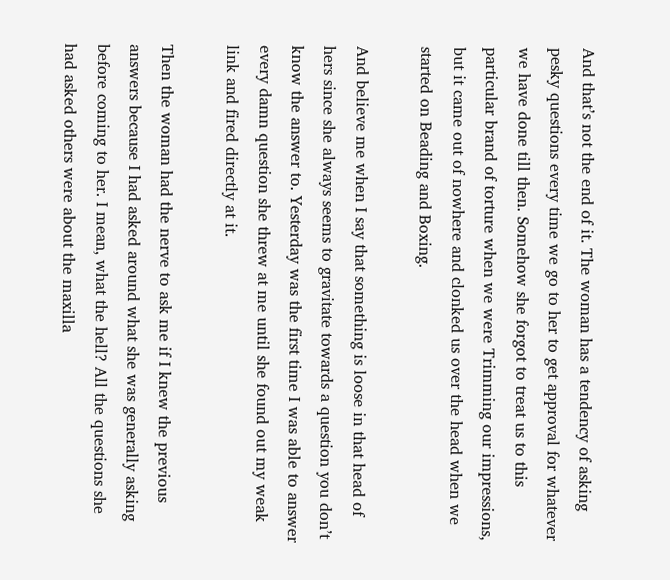And that’s not the end of it. The woman has a tendency of asking pesky questions every time we go to her to get approval for whatever we have done till then. Somehow she forgot to treat us to this particular brand of torture when we were Trimming our impressions, but it came out of nowhere and clonked us over the head when we started on Beading and Boxing.

And believe me when I say that something is loose in that head of hers since she always seems to gravitate towards a question you don’t know the answer to. Yesterday was the first time I was able to answer every damn question she threw at me until she found out my weak link and fired directly at it.

Then the woman had the nerve to ask me if I knew the previous answers because I had asked around what she was generally asking before coming to her. I mean, what the hell? All the questions she had asked others were about the maxilla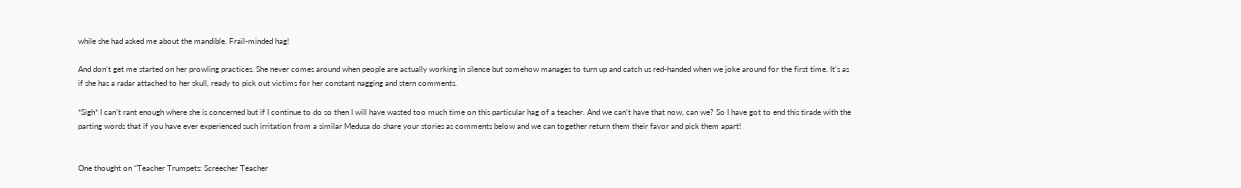while she had asked me about the mandible. Frail-minded hag!

And don’t get me started on her prowling practices. She never comes around when people are actually working in silence but somehow manages to turn up and catch us red-handed when we joke around for the first time. It’s as if she has a radar attached to her skull, ready to pick out victims for her constant nagging and stern comments.

*Sigh* I can’t rant enough where she is concerned but if I continue to do so then I will have wasted too much time on this particular hag of a teacher. And we can’t have that now, can we? So I have got to end this tirade with the parting words that if you have ever experienced such irritation from a similar Medusa do share your stories as comments below and we can together return them their favor and pick them apart!


One thought on “Teacher Trumpets: Screecher Teacher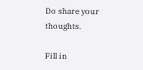Do share your thoughts.

Fill in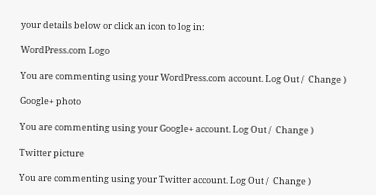your details below or click an icon to log in:

WordPress.com Logo

You are commenting using your WordPress.com account. Log Out /  Change )

Google+ photo

You are commenting using your Google+ account. Log Out /  Change )

Twitter picture

You are commenting using your Twitter account. Log Out /  Change )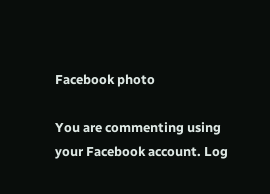Facebook photo

You are commenting using your Facebook account. Log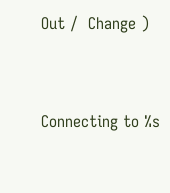Out /  Change )


Connecting to %s